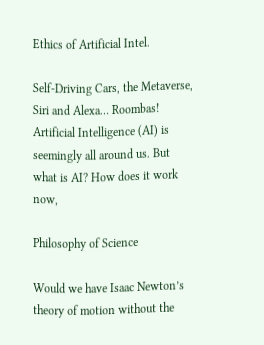Ethics of Artificial Intel.

Self-Driving Cars, the Metaverse, Siri and Alexa… Roombas! Artificial Intelligence (AI) is seemingly all around us. But what is AI? How does it work now,

Philosophy of Science

Would we have Isaac Newton’s theory of motion without the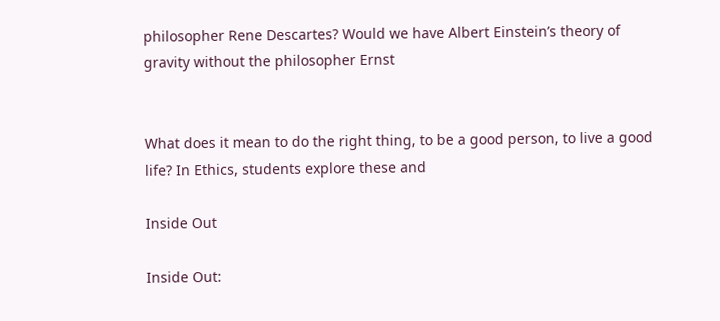philosopher Rene Descartes? Would we have Albert Einstein’s theory of gravity without the philosopher Ernst


What does it mean to do the right thing, to be a good person, to live a good life? In Ethics, students explore these and

Inside Out

Inside Out: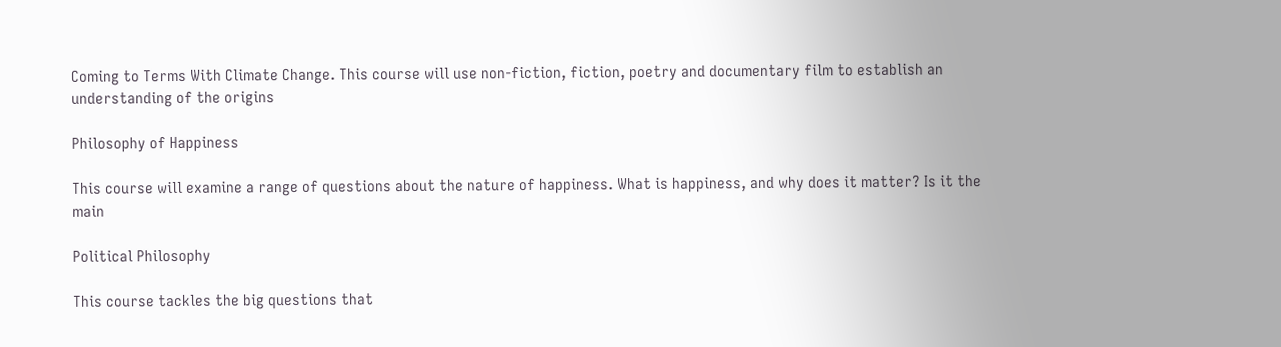Coming to Terms With Climate Change. This course will use non-fiction, fiction, poetry and documentary film to establish an understanding of the origins

Philosophy of Happiness

This course will examine a range of questions about the nature of happiness. What is happiness, and why does it matter? Is it the main

Political Philosophy

This course tackles the big questions that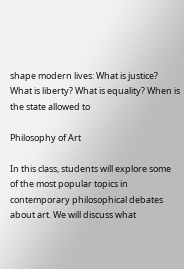shape modern lives: What is justice? What is liberty? What is equality? When is the state allowed to

Philosophy of Art

In this class, students will explore some of the most popular topics in contemporary philosophical debates about art. We will discuss what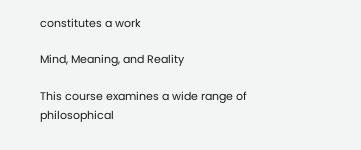constitutes a work

Mind, Meaning, and Reality

This course examines a wide range of philosophical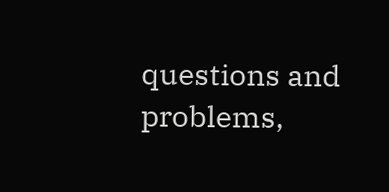questions and problems,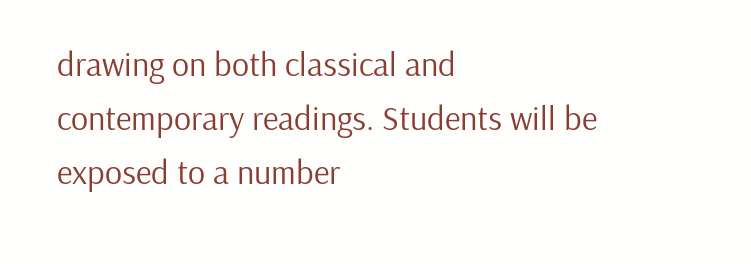drawing on both classical and contemporary readings. Students will be exposed to a number